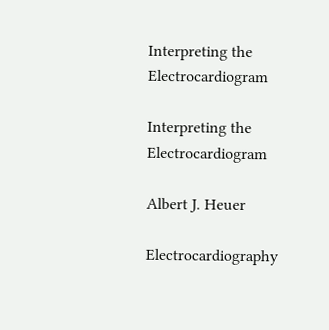Interpreting the Electrocardiogram

Interpreting the Electrocardiogram

Albert J. Heuer

Electrocardiography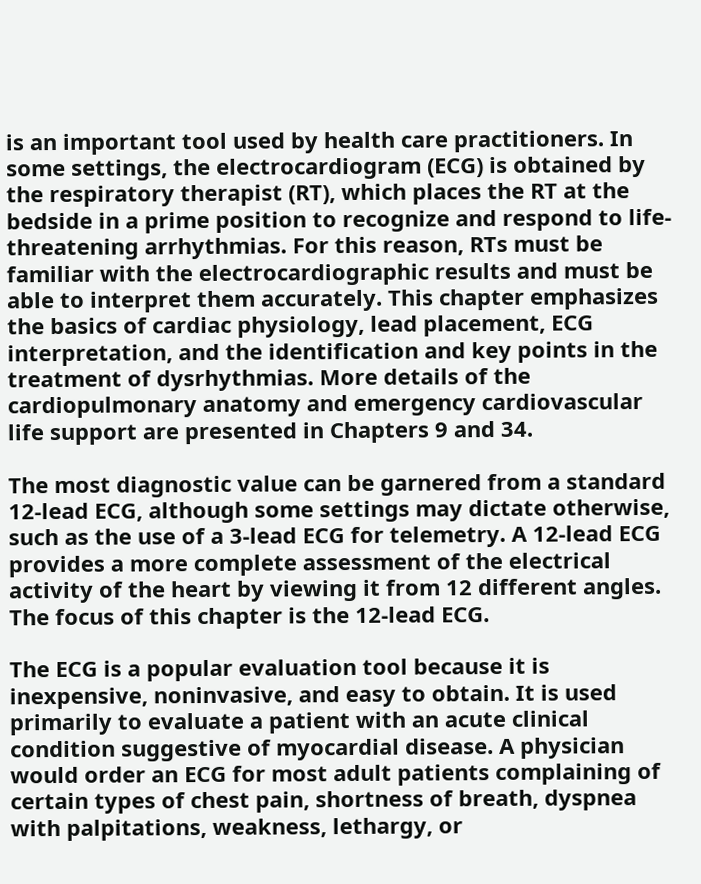is an important tool used by health care practitioners. In some settings, the electrocardiogram (ECG) is obtained by the respiratory therapist (RT), which places the RT at the bedside in a prime position to recognize and respond to life-threatening arrhythmias. For this reason, RTs must be familiar with the electrocardiographic results and must be able to interpret them accurately. This chapter emphasizes the basics of cardiac physiology, lead placement, ECG interpretation, and the identification and key points in the treatment of dysrhythmias. More details of the cardiopulmonary anatomy and emergency cardiovascular life support are presented in Chapters 9 and 34.

The most diagnostic value can be garnered from a standard 12-lead ECG, although some settings may dictate otherwise, such as the use of a 3-lead ECG for telemetry. A 12-lead ECG provides a more complete assessment of the electrical activity of the heart by viewing it from 12 different angles. The focus of this chapter is the 12-lead ECG.

The ECG is a popular evaluation tool because it is inexpensive, noninvasive, and easy to obtain. It is used primarily to evaluate a patient with an acute clinical condition suggestive of myocardial disease. A physician would order an ECG for most adult patients complaining of certain types of chest pain, shortness of breath, dyspnea with palpitations, weakness, lethargy, or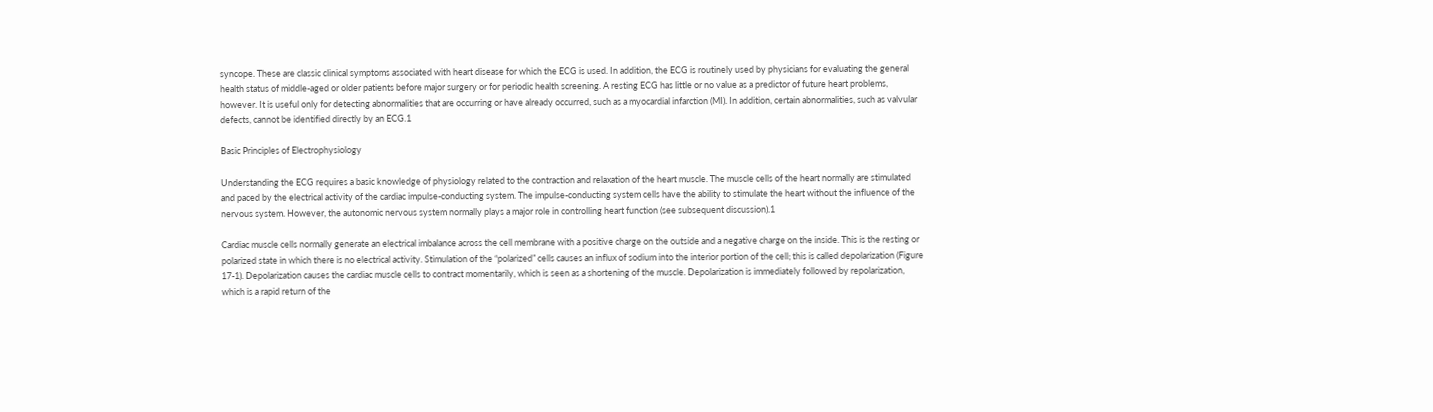syncope. These are classic clinical symptoms associated with heart disease for which the ECG is used. In addition, the ECG is routinely used by physicians for evaluating the general health status of middle-aged or older patients before major surgery or for periodic health screening. A resting ECG has little or no value as a predictor of future heart problems, however. It is useful only for detecting abnormalities that are occurring or have already occurred, such as a myocardial infarction (MI). In addition, certain abnormalities, such as valvular defects, cannot be identified directly by an ECG.1

Basic Principles of Electrophysiology

Understanding the ECG requires a basic knowledge of physiology related to the contraction and relaxation of the heart muscle. The muscle cells of the heart normally are stimulated and paced by the electrical activity of the cardiac impulse-conducting system. The impulse-conducting system cells have the ability to stimulate the heart without the influence of the nervous system. However, the autonomic nervous system normally plays a major role in controlling heart function (see subsequent discussion).1

Cardiac muscle cells normally generate an electrical imbalance across the cell membrane with a positive charge on the outside and a negative charge on the inside. This is the resting or polarized state in which there is no electrical activity. Stimulation of the “polarized” cells causes an influx of sodium into the interior portion of the cell; this is called depolarization (Figure 17-1). Depolarization causes the cardiac muscle cells to contract momentarily, which is seen as a shortening of the muscle. Depolarization is immediately followed by repolarization, which is a rapid return of the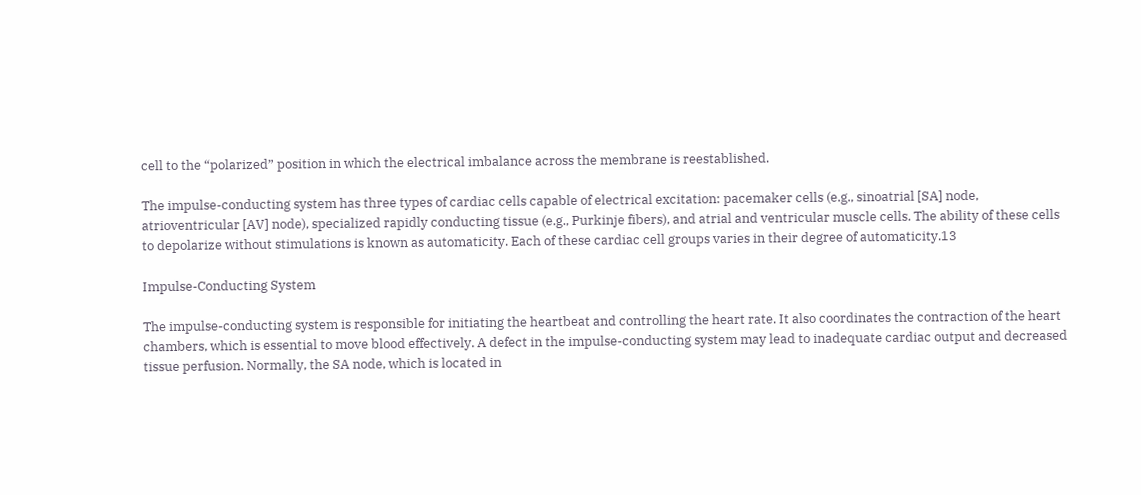cell to the “polarized” position in which the electrical imbalance across the membrane is reestablished.

The impulse-conducting system has three types of cardiac cells capable of electrical excitation: pacemaker cells (e.g., sinoatrial [SA] node, atrioventricular [AV] node), specialized rapidly conducting tissue (e.g., Purkinje fibers), and atrial and ventricular muscle cells. The ability of these cells to depolarize without stimulations is known as automaticity. Each of these cardiac cell groups varies in their degree of automaticity.13

Impulse-Conducting System

The impulse-conducting system is responsible for initiating the heartbeat and controlling the heart rate. It also coordinates the contraction of the heart chambers, which is essential to move blood effectively. A defect in the impulse-conducting system may lead to inadequate cardiac output and decreased tissue perfusion. Normally, the SA node, which is located in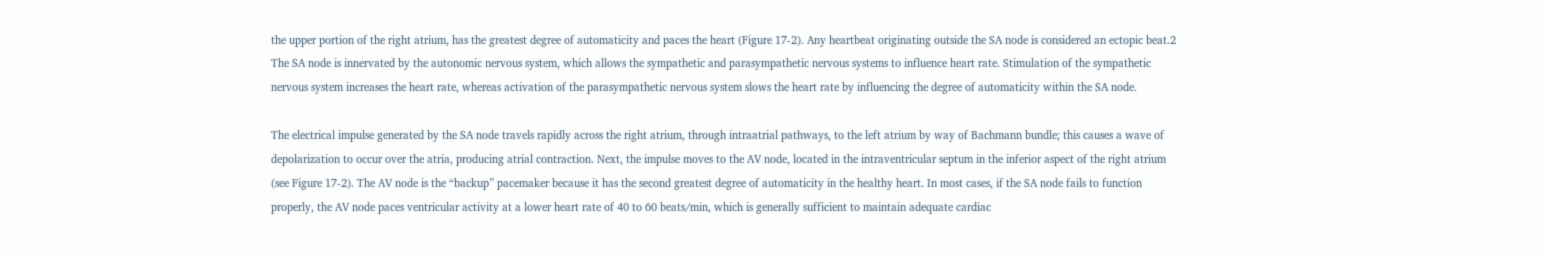the upper portion of the right atrium, has the greatest degree of automaticity and paces the heart (Figure 17-2). Any heartbeat originating outside the SA node is considered an ectopic beat.2 The SA node is innervated by the autonomic nervous system, which allows the sympathetic and parasympathetic nervous systems to influence heart rate. Stimulation of the sympathetic nervous system increases the heart rate, whereas activation of the parasympathetic nervous system slows the heart rate by influencing the degree of automaticity within the SA node.

The electrical impulse generated by the SA node travels rapidly across the right atrium, through intraatrial pathways, to the left atrium by way of Bachmann bundle; this causes a wave of depolarization to occur over the atria, producing atrial contraction. Next, the impulse moves to the AV node, located in the intraventricular septum in the inferior aspect of the right atrium (see Figure 17-2). The AV node is the “backup” pacemaker because it has the second greatest degree of automaticity in the healthy heart. In most cases, if the SA node fails to function properly, the AV node paces ventricular activity at a lower heart rate of 40 to 60 beats/min, which is generally sufficient to maintain adequate cardiac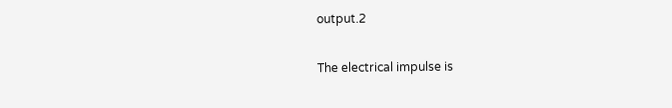output.2

The electrical impulse is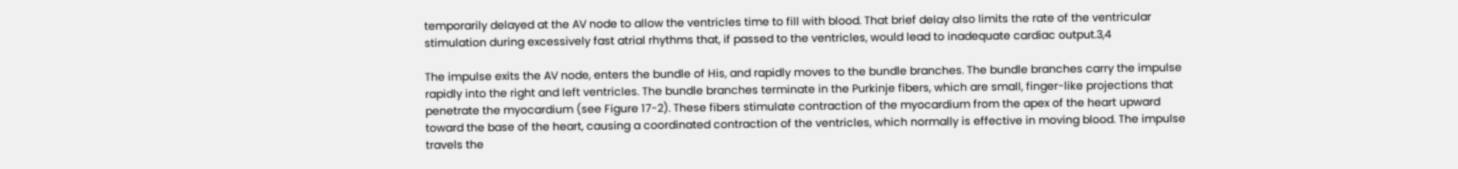temporarily delayed at the AV node to allow the ventricles time to fill with blood. That brief delay also limits the rate of the ventricular stimulation during excessively fast atrial rhythms that, if passed to the ventricles, would lead to inadequate cardiac output.3,4

The impulse exits the AV node, enters the bundle of His, and rapidly moves to the bundle branches. The bundle branches carry the impulse rapidly into the right and left ventricles. The bundle branches terminate in the Purkinje fibers, which are small, finger-like projections that penetrate the myocardium (see Figure 17-2). These fibers stimulate contraction of the myocardium from the apex of the heart upward toward the base of the heart, causing a coordinated contraction of the ventricles, which normally is effective in moving blood. The impulse travels the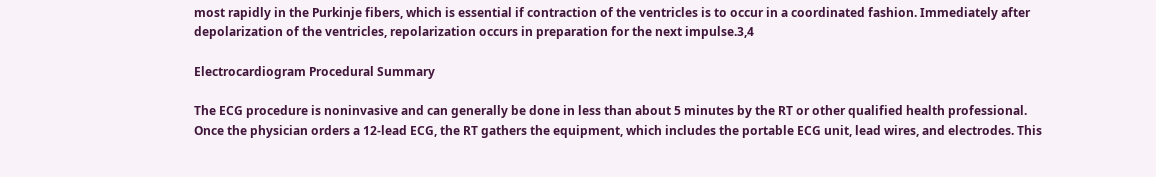most rapidly in the Purkinje fibers, which is essential if contraction of the ventricles is to occur in a coordinated fashion. Immediately after depolarization of the ventricles, repolarization occurs in preparation for the next impulse.3,4

Electrocardiogram Procedural Summary

The ECG procedure is noninvasive and can generally be done in less than about 5 minutes by the RT or other qualified health professional. Once the physician orders a 12-lead ECG, the RT gathers the equipment, which includes the portable ECG unit, lead wires, and electrodes. This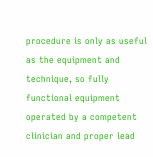procedure is only as useful as the equipment and technique, so fully functional equipment operated by a competent clinician and proper lead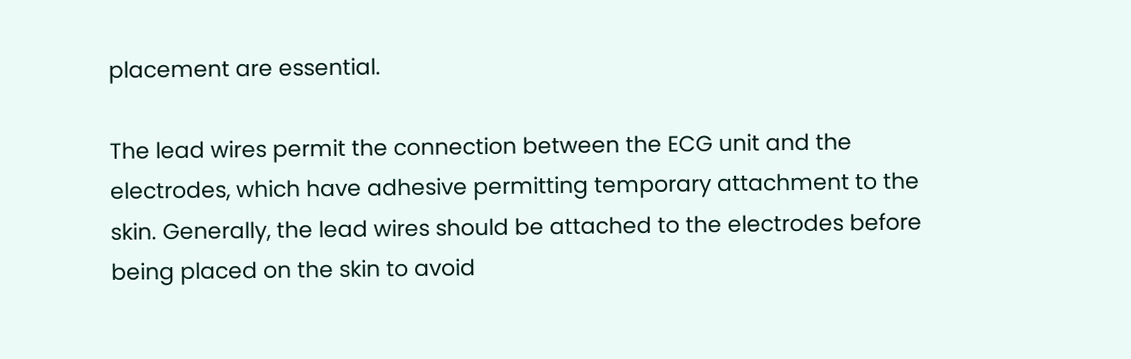placement are essential.

The lead wires permit the connection between the ECG unit and the electrodes, which have adhesive permitting temporary attachment to the skin. Generally, the lead wires should be attached to the electrodes before being placed on the skin to avoid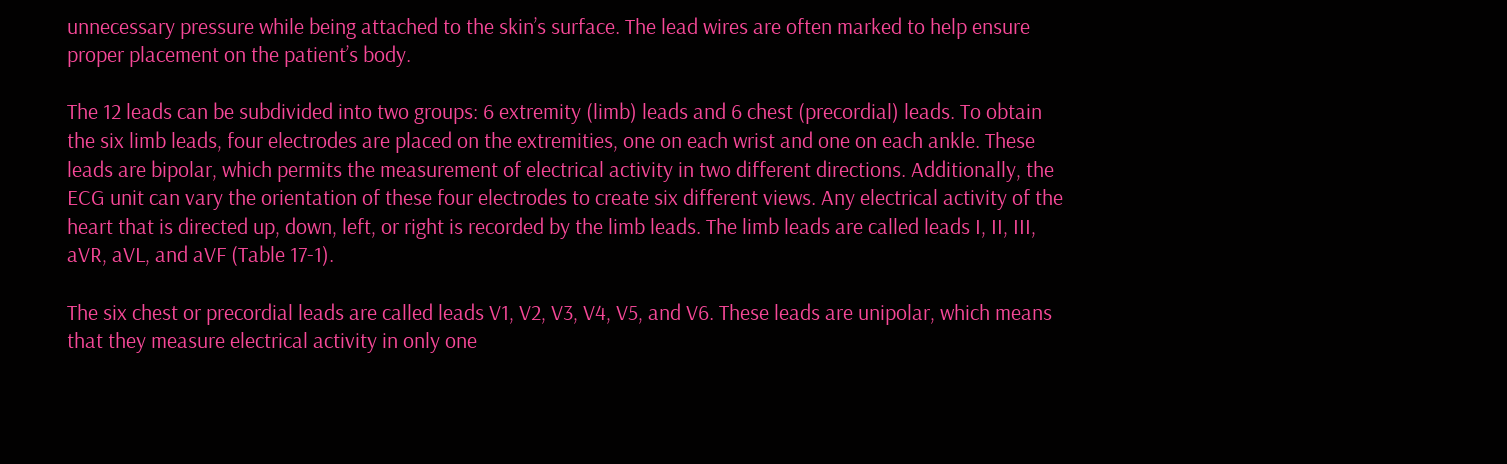unnecessary pressure while being attached to the skin’s surface. The lead wires are often marked to help ensure proper placement on the patient’s body.

The 12 leads can be subdivided into two groups: 6 extremity (limb) leads and 6 chest (precordial) leads. To obtain the six limb leads, four electrodes are placed on the extremities, one on each wrist and one on each ankle. These leads are bipolar, which permits the measurement of electrical activity in two different directions. Additionally, the ECG unit can vary the orientation of these four electrodes to create six different views. Any electrical activity of the heart that is directed up, down, left, or right is recorded by the limb leads. The limb leads are called leads I, II, III, aVR, aVL, and aVF (Table 17-1).

The six chest or precordial leads are called leads V1, V2, V3, V4, V5, and V6. These leads are unipolar, which means that they measure electrical activity in only one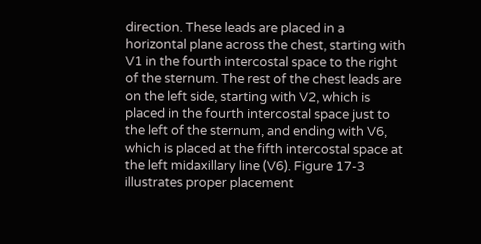direction. These leads are placed in a horizontal plane across the chest, starting with V1 in the fourth intercostal space to the right of the sternum. The rest of the chest leads are on the left side, starting with V2, which is placed in the fourth intercostal space just to the left of the sternum, and ending with V6, which is placed at the fifth intercostal space at the left midaxillary line (V6). Figure 17-3 illustrates proper placement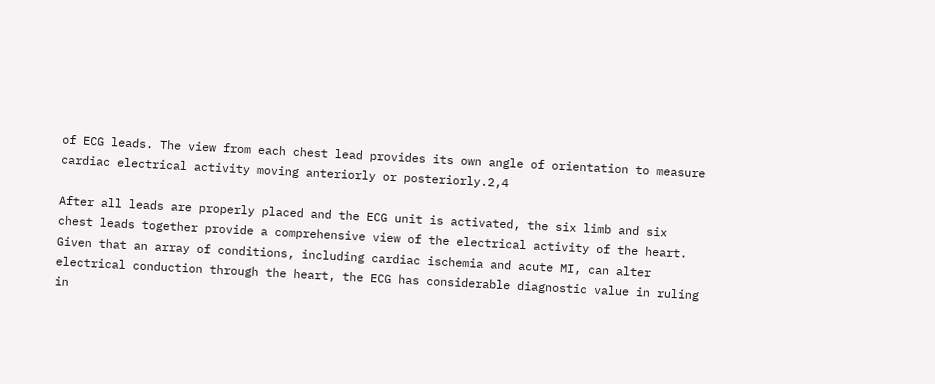of ECG leads. The view from each chest lead provides its own angle of orientation to measure cardiac electrical activity moving anteriorly or posteriorly.2,4

After all leads are properly placed and the ECG unit is activated, the six limb and six chest leads together provide a comprehensive view of the electrical activity of the heart. Given that an array of conditions, including cardiac ischemia and acute MI, can alter electrical conduction through the heart, the ECG has considerable diagnostic value in ruling in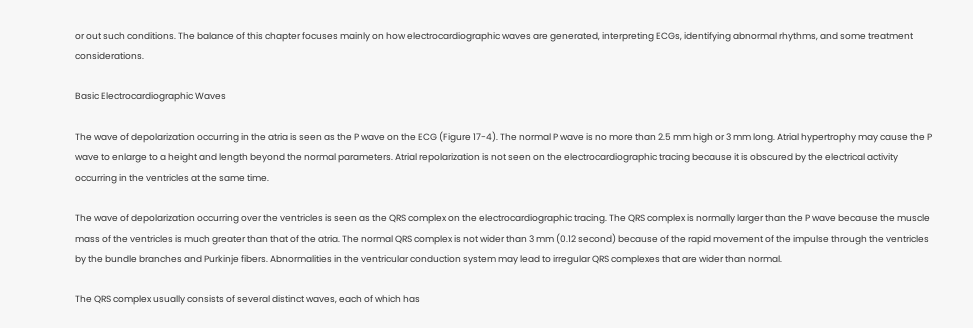or out such conditions. The balance of this chapter focuses mainly on how electrocardiographic waves are generated, interpreting ECGs, identifying abnormal rhythms, and some treatment considerations.

Basic Electrocardiographic Waves

The wave of depolarization occurring in the atria is seen as the P wave on the ECG (Figure 17-4). The normal P wave is no more than 2.5 mm high or 3 mm long. Atrial hypertrophy may cause the P wave to enlarge to a height and length beyond the normal parameters. Atrial repolarization is not seen on the electrocardiographic tracing because it is obscured by the electrical activity occurring in the ventricles at the same time.

The wave of depolarization occurring over the ventricles is seen as the QRS complex on the electrocardiographic tracing. The QRS complex is normally larger than the P wave because the muscle mass of the ventricles is much greater than that of the atria. The normal QRS complex is not wider than 3 mm (0.12 second) because of the rapid movement of the impulse through the ventricles by the bundle branches and Purkinje fibers. Abnormalities in the ventricular conduction system may lead to irregular QRS complexes that are wider than normal.

The QRS complex usually consists of several distinct waves, each of which has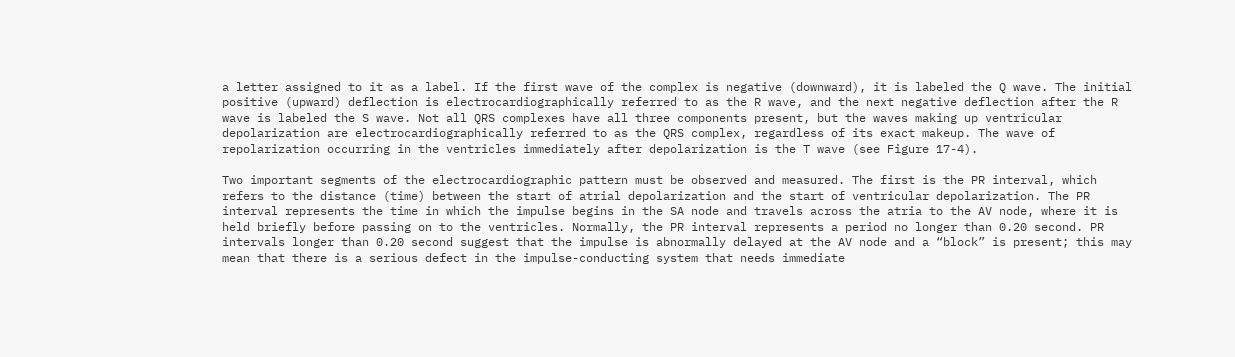a letter assigned to it as a label. If the first wave of the complex is negative (downward), it is labeled the Q wave. The initial positive (upward) deflection is electrocardiographically referred to as the R wave, and the next negative deflection after the R wave is labeled the S wave. Not all QRS complexes have all three components present, but the waves making up ventricular depolarization are electrocardiographically referred to as the QRS complex, regardless of its exact makeup. The wave of repolarization occurring in the ventricles immediately after depolarization is the T wave (see Figure 17-4).

Two important segments of the electrocardiographic pattern must be observed and measured. The first is the PR interval, which refers to the distance (time) between the start of atrial depolarization and the start of ventricular depolarization. The PR interval represents the time in which the impulse begins in the SA node and travels across the atria to the AV node, where it is held briefly before passing on to the ventricles. Normally, the PR interval represents a period no longer than 0.20 second. PR intervals longer than 0.20 second suggest that the impulse is abnormally delayed at the AV node and a “block” is present; this may mean that there is a serious defect in the impulse-conducting system that needs immediate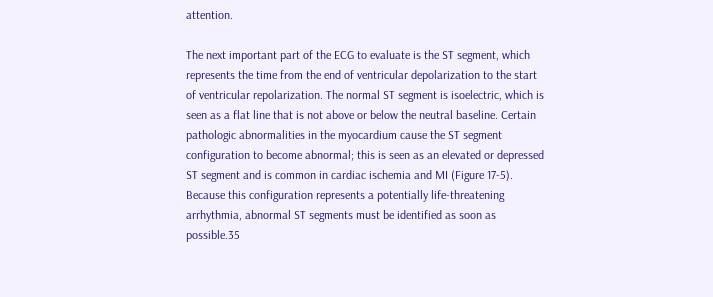attention.

The next important part of the ECG to evaluate is the ST segment, which represents the time from the end of ventricular depolarization to the start of ventricular repolarization. The normal ST segment is isoelectric, which is seen as a flat line that is not above or below the neutral baseline. Certain pathologic abnormalities in the myocardium cause the ST segment configuration to become abnormal; this is seen as an elevated or depressed ST segment and is common in cardiac ischemia and MI (Figure 17-5). Because this configuration represents a potentially life-threatening arrhythmia, abnormal ST segments must be identified as soon as possible.35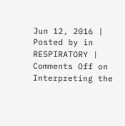Jun 12, 2016 | Posted by in RESPIRATORY | Comments Off on Interpreting the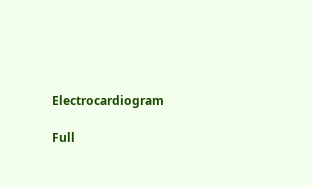Electrocardiogram

Full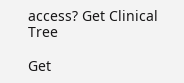access? Get Clinical Tree

Get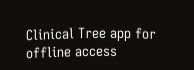Clinical Tree app for offline access